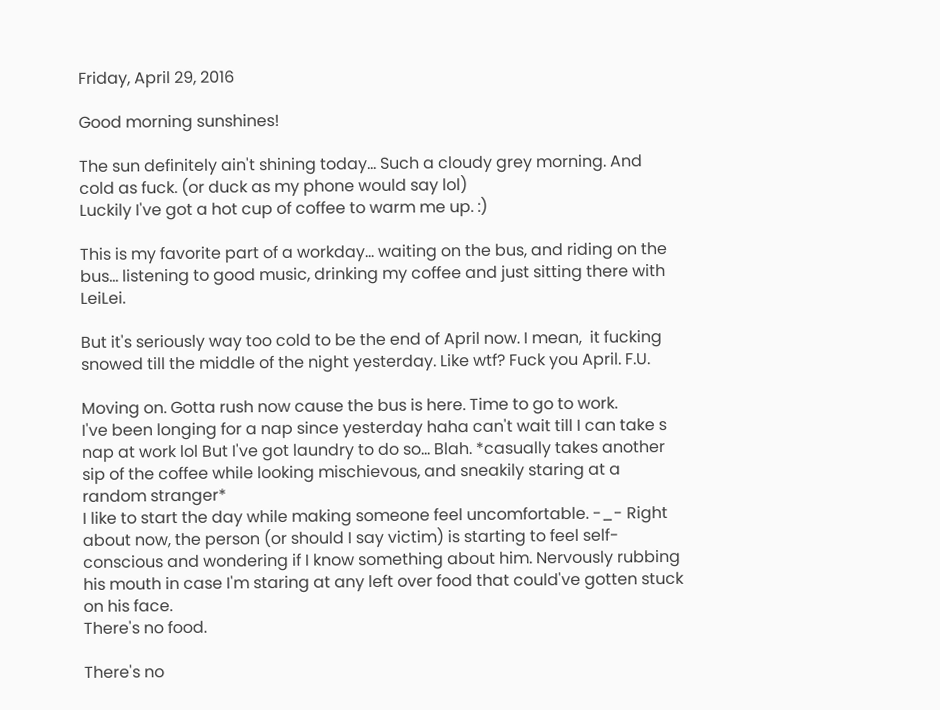Friday, April 29, 2016

Good morning sunshines!

The sun definitely ain't shining today... Such a cloudy grey morning. And cold as fuck. (or duck as my phone would say lol)
Luckily I've got a hot cup of coffee to warm me up. :)

This is my favorite part of a workday... waiting on the bus, and riding on the bus... listening to good music, drinking my coffee and just sitting there with LeiLei.

But it's seriously way too cold to be the end of April now. I mean,  it fucking snowed till the middle of the night yesterday. Like wtf? Fuck you April. F.U.

Moving on. Gotta rush now cause the bus is here. Time to go to work.
I've been longing for a nap since yesterday haha can't wait till I can take s nap at work lol But I've got laundry to do so... Blah. *casually takes another sip of the coffee while looking mischievous, and sneakily staring at a random stranger*
I like to start the day while making someone feel uncomfortable. -_- Right about now, the person (or should I say victim) is starting to feel self-conscious and wondering if I know something about him. Nervously rubbing his mouth in case I'm staring at any left over food that could've gotten stuck on his face.
There's no food.

There's no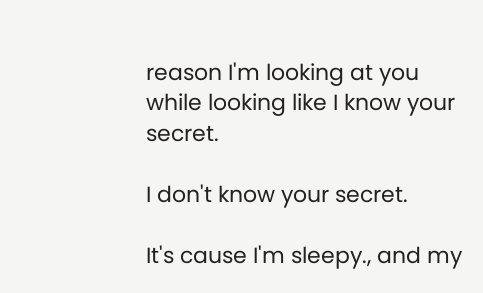reason I'm looking at you while looking like I know your secret.

I don't know your secret.

It's cause I'm sleepy., and my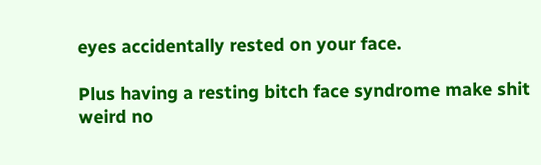eyes accidentally rested on your face.

Plus having a resting bitch face syndrome make shit weird no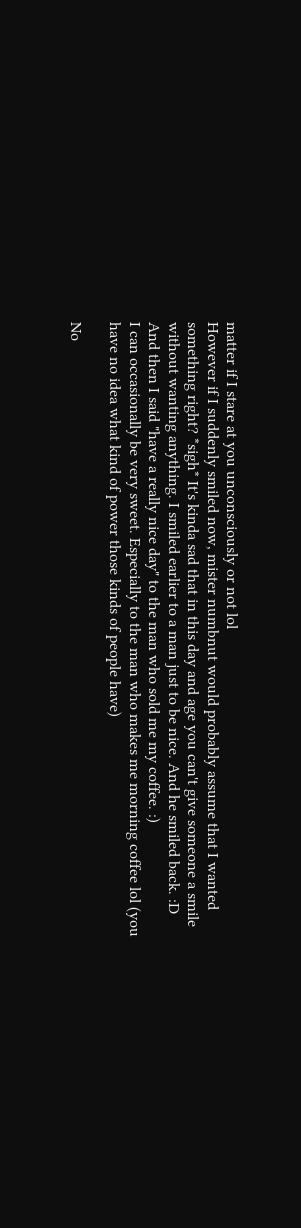matter if I stare at you unconsciously or not lol
However if I suddenly smiled now, mister numbnut would probably assume that I wanted something right? *sigh* It's kinda sad that in this day and age you can't give someone a smile without wanting anything. I smiled earlier to a man just to be nice. And he smiled back. :D
And then I said "have a really nice day" to the man who sold me my coffee. :)
I can occasionally be very sweet. Especially to the man who makes me morning coffee lol (you have no idea what kind of power those kinds of people have)

No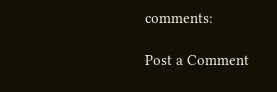comments:

Post a Comment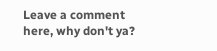Leave a comment here, why don't ya?